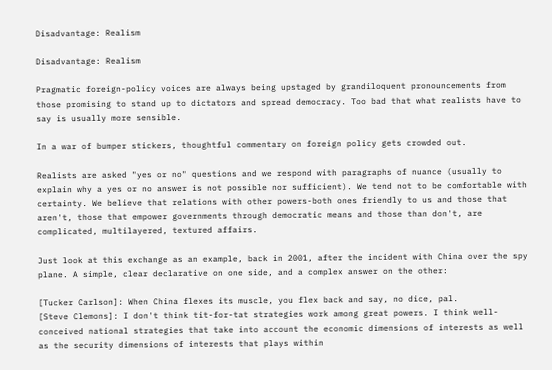Disadvantage: Realism

Disadvantage: Realism

Pragmatic foreign-policy voices are always being upstaged by grandiloquent pronouncements from those promising to stand up to dictators and spread democracy. Too bad that what realists have to say is usually more sensible.

In a war of bumper stickers, thoughtful commentary on foreign policy gets crowded out.

Realists are asked "yes or no" questions and we respond with paragraphs of nuance (usually to explain why a yes or no answer is not possible nor sufficient). We tend not to be comfortable with certainty. We believe that relations with other powers-both ones friendly to us and those that aren't, those that empower governments through democratic means and those than don't, are complicated, multilayered, textured affairs.

Just look at this exchange as an example, back in 2001, after the incident with China over the spy plane. A simple, clear declarative on one side, and a complex answer on the other:

[Tucker Carlson]: When China flexes its muscle, you flex back and say, no dice, pal.
[Steve Clemons]: I don't think tit-for-tat strategies work among great powers. I think well-conceived national strategies that take into account the economic dimensions of interests as well as the security dimensions of interests that plays within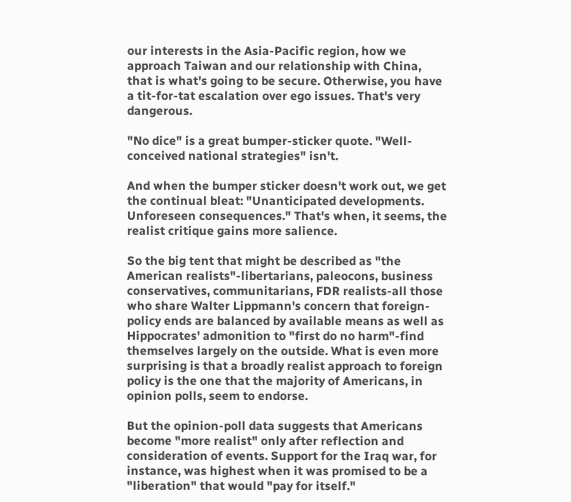our interests in the Asia-Pacific region, how we approach Taiwan and our relationship with China, that is what's going to be secure. Otherwise, you have a tit-for-tat escalation over ego issues. That's very dangerous.

"No dice" is a great bumper-sticker quote. "Well-conceived national strategies" isn't.

And when the bumper sticker doesn't work out, we get the continual bleat: "Unanticipated developments. Unforeseen consequences." That's when, it seems, the realist critique gains more salience.

So the big tent that might be described as "the American realists"-libertarians, paleocons, business conservatives, communitarians, FDR realists-all those who share Walter Lippmann's concern that foreign-policy ends are balanced by available means as well as Hippocrates' admonition to "first do no harm"-find themselves largely on the outside. What is even more surprising is that a broadly realist approach to foreign policy is the one that the majority of Americans, in opinion polls, seem to endorse.

But the opinion-poll data suggests that Americans become "more realist" only after reflection and consideration of events. Support for the Iraq war, for instance, was highest when it was promised to be a "liberation" that would "pay for itself."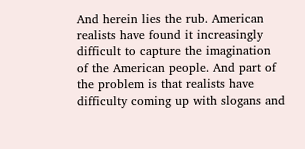And herein lies the rub. American realists have found it increasingly difficult to capture the imagination of the American people. And part of the problem is that realists have difficulty coming up with slogans and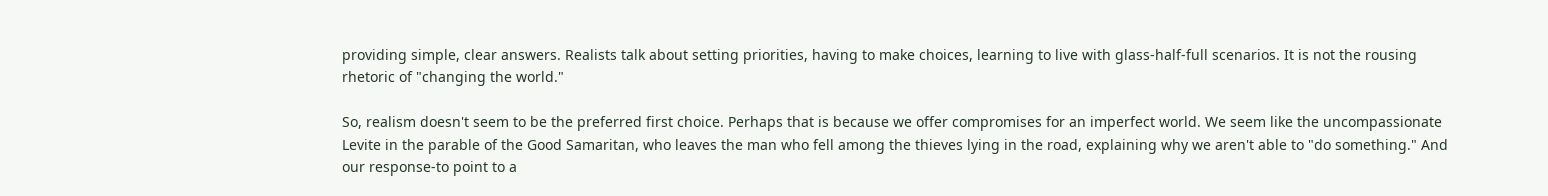providing simple, clear answers. Realists talk about setting priorities, having to make choices, learning to live with glass-half-full scenarios. It is not the rousing rhetoric of "changing the world."

So, realism doesn't seem to be the preferred first choice. Perhaps that is because we offer compromises for an imperfect world. We seem like the uncompassionate Levite in the parable of the Good Samaritan, who leaves the man who fell among the thieves lying in the road, explaining why we aren't able to "do something." And our response-to point to a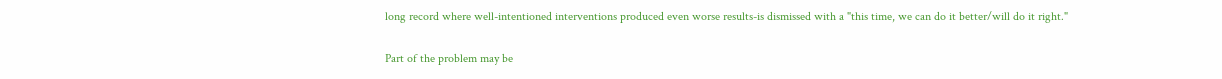long record where well-intentioned interventions produced even worse results-is dismissed with a "this time, we can do it better/will do it right."

Part of the problem may be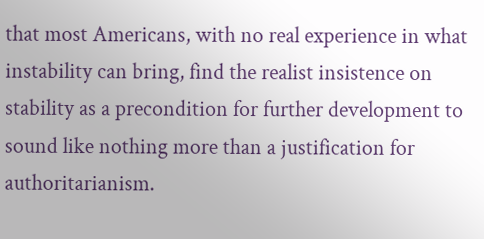that most Americans, with no real experience in what instability can bring, find the realist insistence on stability as a precondition for further development to sound like nothing more than a justification for authoritarianism.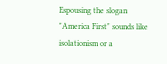Espousing the slogan "America First" sounds like isolationism or a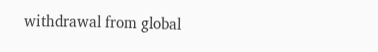withdrawal from global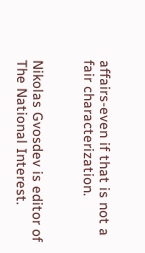affairs-even if that is not a fair characterization.


Nikolas Gvosdev is editor of The National Interest.